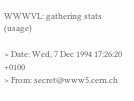WWWVL: gathering stats (usage)

> Date: Wed, 7 Dec 1994 17:26:20 +0100
> From: secret@www5.cern.ch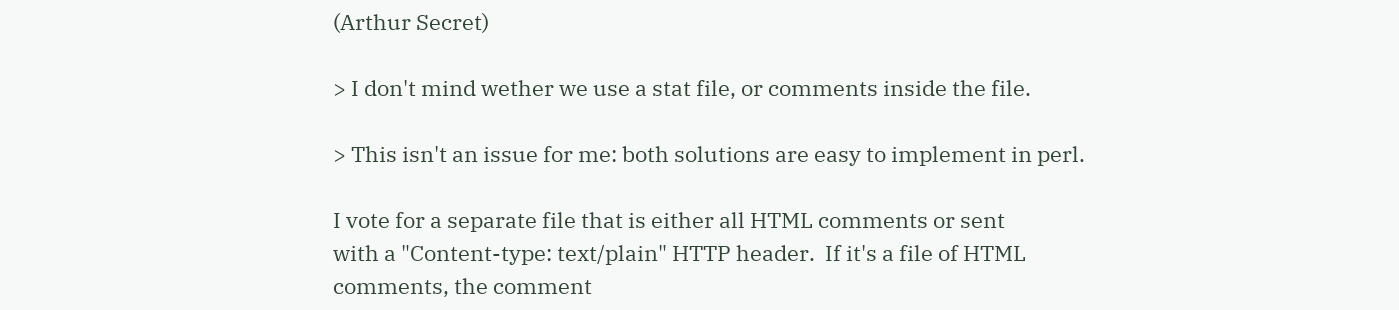(Arthur Secret)

> I don't mind wether we use a stat file, or comments inside the file.

> This isn't an issue for me: both solutions are easy to implement in perl.

I vote for a separate file that is either all HTML comments or sent
with a "Content-type: text/plain" HTTP header.  If it's a file of HTML
comments, the comment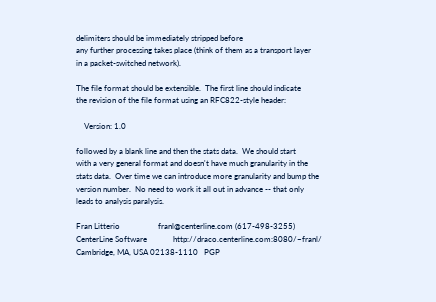delimiters should be immediately stripped before
any further processing takes place (think of them as a transport layer
in a packet-switched network).

The file format should be extensible.  The first line should indicate
the revision of the file format using an RFC822-style header:

    Version: 1.0

followed by a blank line and then the stats data.  We should start
with a very general format and doesn't have much granularity in the
stats data.  Over time we can introduce more granularity and bump the
version number.  No need to work it all out in advance -- that only
leads to analysis paralysis.

Fran Litterio                   franl@centerline.com (617-498-3255)
CenterLine Software             http://draco.centerline.com:8080/~franl/
Cambridge, MA, USA 02138-1110   PGP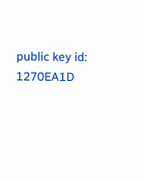public key id: 1270EA1D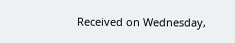Received on Wednesday,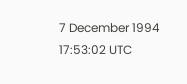7 December 1994 17:53:02 UTC